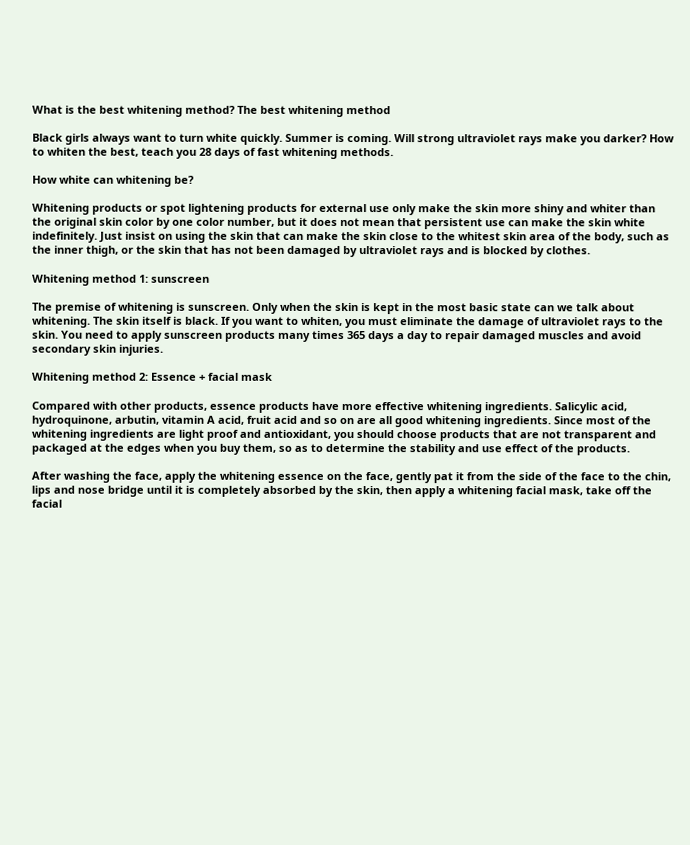What is the best whitening method? The best whitening method

Black girls always want to turn white quickly. Summer is coming. Will strong ultraviolet rays make you darker? How to whiten the best, teach you 28 days of fast whitening methods.

How white can whitening be?

Whitening products or spot lightening products for external use only make the skin more shiny and whiter than the original skin color by one color number, but it does not mean that persistent use can make the skin white indefinitely. Just insist on using the skin that can make the skin close to the whitest skin area of the body, such as the inner thigh, or the skin that has not been damaged by ultraviolet rays and is blocked by clothes.

Whitening method 1: sunscreen

The premise of whitening is sunscreen. Only when the skin is kept in the most basic state can we talk about whitening. The skin itself is black. If you want to whiten, you must eliminate the damage of ultraviolet rays to the skin. You need to apply sunscreen products many times 365 days a day to repair damaged muscles and avoid secondary skin injuries.

Whitening method 2: Essence + facial mask

Compared with other products, essence products have more effective whitening ingredients. Salicylic acid, hydroquinone, arbutin, vitamin A acid, fruit acid and so on are all good whitening ingredients. Since most of the whitening ingredients are light proof and antioxidant, you should choose products that are not transparent and packaged at the edges when you buy them, so as to determine the stability and use effect of the products.

After washing the face, apply the whitening essence on the face, gently pat it from the side of the face to the chin, lips and nose bridge until it is completely absorbed by the skin, then apply a whitening facial mask, take off the facial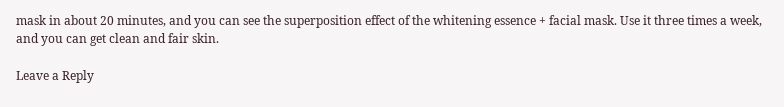mask in about 20 minutes, and you can see the superposition effect of the whitening essence + facial mask. Use it three times a week, and you can get clean and fair skin.

Leave a Reply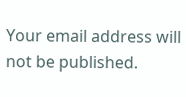Your email address will not be published.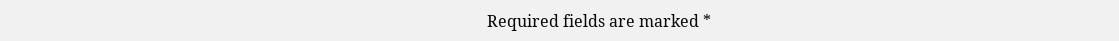Required fields are marked *